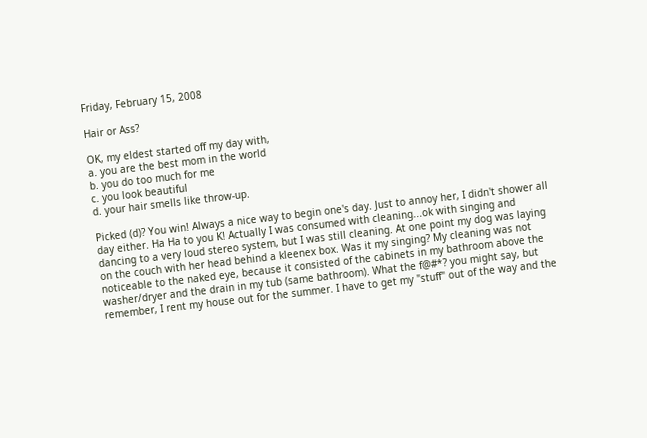Friday, February 15, 2008

Hair or Ass?

OK, my eldest started off my day with,
a. you are the best mom in the world
b. you do too much for me
c. you look beautiful
d. your hair smells like throw-up.

Picked (d)? You win! Always a nice way to begin one's day. Just to annoy her, I didn't shower all day either. Ha Ha to you K! Actually I was consumed with cleaning...ok with singing and dancing to a very loud stereo system, but I was still cleaning. At one point my dog was laying on the couch with her head behind a kleenex box. Was it my singing? My cleaning was not noticeable to the naked eye, because it consisted of the cabinets in my bathroom above the washer/dryer and the drain in my tub (same bathroom). What the f@#*? you might say, but remember, I rent my house out for the summer. I have to get my "stuff" out of the way and the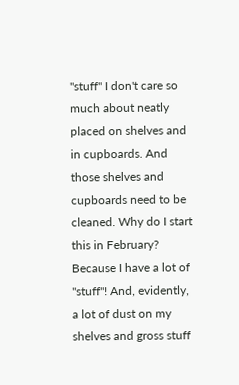"stuff" I don't care so much about neatly placed on shelves and in cupboards. And those shelves and cupboards need to be cleaned. Why do I start this in February? Because I have a lot of "stuff"! And, evidently, a lot of dust on my shelves and gross stuff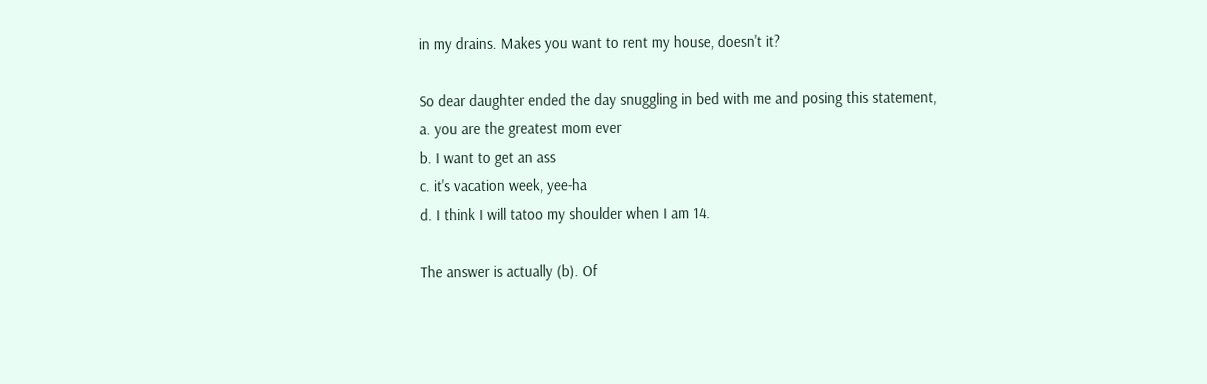in my drains. Makes you want to rent my house, doesn't it?

So dear daughter ended the day snuggling in bed with me and posing this statement,
a. you are the greatest mom ever
b. I want to get an ass
c. it's vacation week, yee-ha
d. I think I will tatoo my shoulder when I am 14.

The answer is actually (b). Of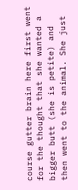course gutter brain here first went for the thought that she wanted a bigger butt (she is petite) and then went to the animal. She just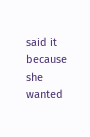said it because she wanted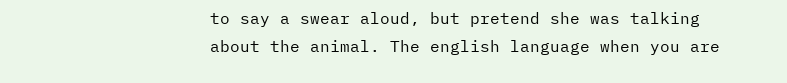to say a swear aloud, but pretend she was talking about the animal. The english language when you are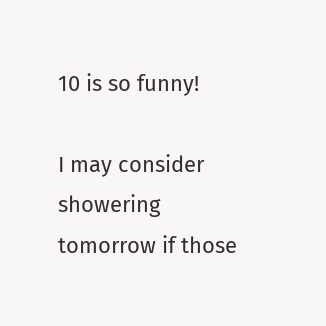10 is so funny!

I may consider showering tomorrow if those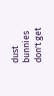dust bunnies don't get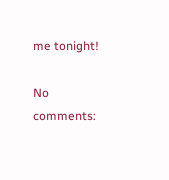me tonight!

No comments: